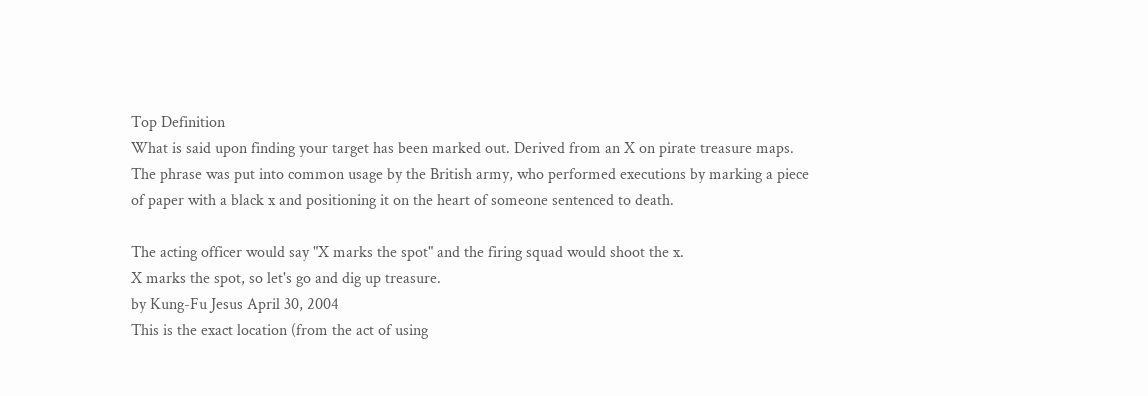Top Definition
What is said upon finding your target has been marked out. Derived from an X on pirate treasure maps. The phrase was put into common usage by the British army, who performed executions by marking a piece of paper with a black x and positioning it on the heart of someone sentenced to death.

The acting officer would say "X marks the spot" and the firing squad would shoot the x.
X marks the spot, so let's go and dig up treasure.
by Kung-Fu Jesus April 30, 2004
This is the exact location (from the act of using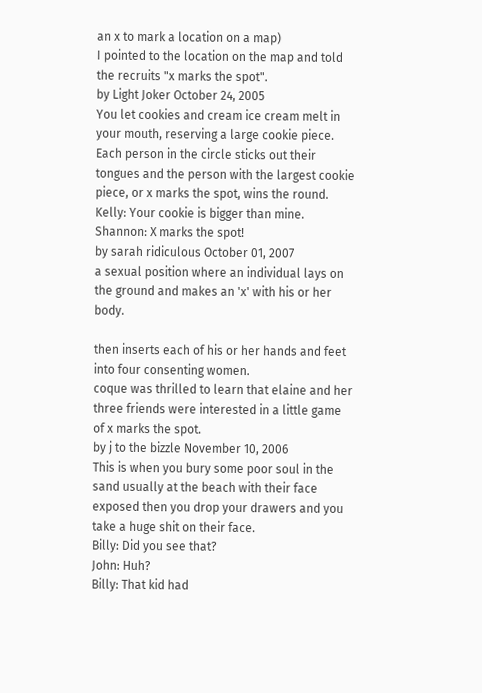an x to mark a location on a map)
I pointed to the location on the map and told the recruits "x marks the spot".
by Light Joker October 24, 2005
You let cookies and cream ice cream melt in your mouth, reserving a large cookie piece. Each person in the circle sticks out their tongues and the person with the largest cookie piece, or x marks the spot, wins the round.
Kelly: Your cookie is bigger than mine.
Shannon: X marks the spot!
by sarah ridiculous October 01, 2007
a sexual position where an individual lays on the ground and makes an 'x' with his or her body.

then inserts each of his or her hands and feet into four consenting women.
coque was thrilled to learn that elaine and her three friends were interested in a little game of x marks the spot.
by j to the bizzle November 10, 2006
This is when you bury some poor soul in the sand usually at the beach with their face exposed then you drop your drawers and you take a huge shit on their face.
Billy: Did you see that?
John: Huh?
Billy: That kid had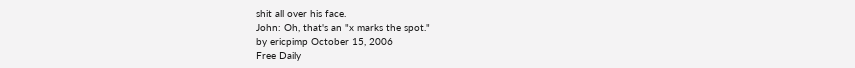shit all over his face.
John: Oh, that's an "x marks the spot."
by ericpimp October 15, 2006
Free Daily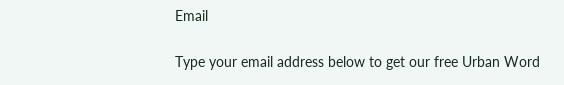Email

Type your email address below to get our free Urban Word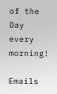of the Day every morning!

Emails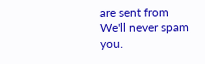are sent from We'll never spam you.